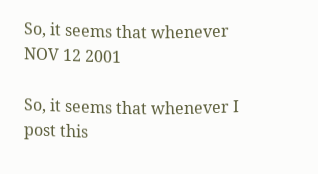So, it seems that whenever  NOV 12 2001

So, it seems that whenever I post this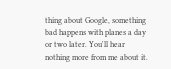thing about Google, something bad happens with planes a day or two later. You'll hear nothing more from me about it.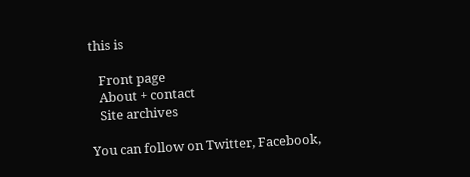this is

   Front page
   About + contact
   Site archives

You can follow on Twitter, Facebook,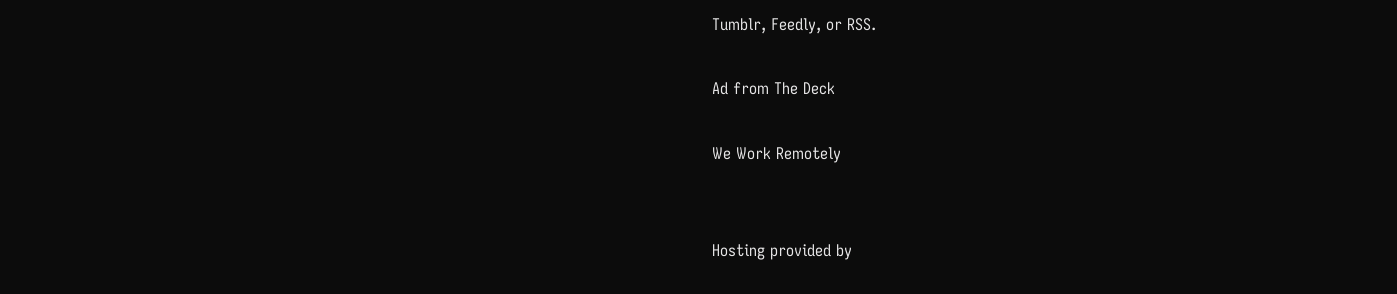Tumblr, Feedly, or RSS.

Ad from The Deck

We Work Remotely


Hosting provided by